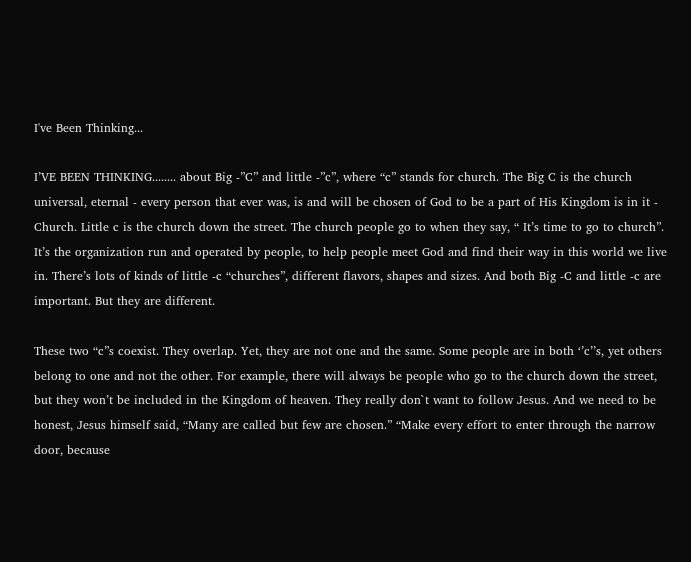I've Been Thinking...

I’VE BEEN THINKING........ about Big -”C” and little -”c”, where “c” stands for church. The Big C is the church universal, eternal - every person that ever was, is and will be chosen of God to be a part of His Kingdom is in it - Church. Little c is the church down the street. The church people go to when they say, “ It’s time to go to church”. It’s the organization run and operated by people, to help people meet God and find their way in this world we live in. There’s lots of kinds of little -c “churches”, different flavors, shapes and sizes. And both Big -C and little -c are important. But they are different.

These two “c”s coexist. They overlap. Yet, they are not one and the same. Some people are in both ‘’c’’s, yet others belong to one and not the other. For example, there will always be people who go to the church down the street, but they won’t be included in the Kingdom of heaven. They really don`t want to follow Jesus. And we need to be honest, Jesus himself said, “Many are called but few are chosen.” “Make every effort to enter through the narrow door, because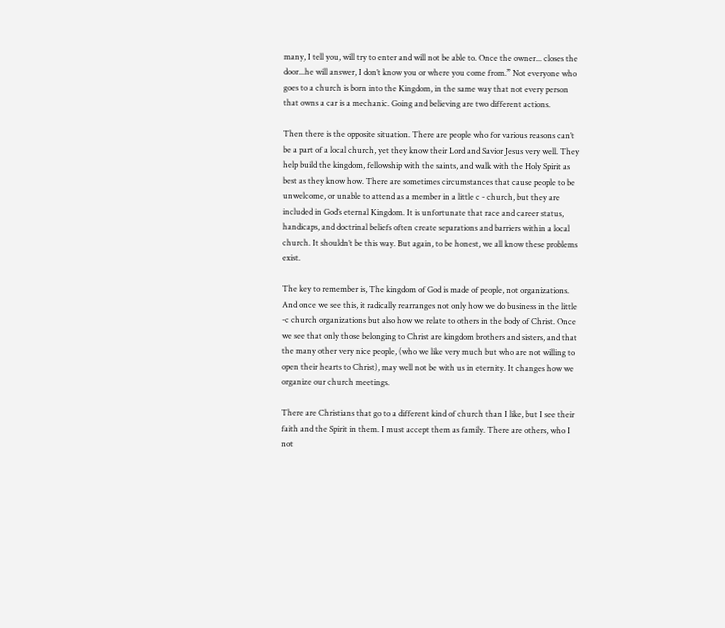many, I tell you, will try to enter and will not be able to. Once the owner... closes the door...he will answer, I don’t know you or where you come from.” Not everyone who goes to a church is born into the Kingdom, in the same way that not every person that owns a car is a mechanic. Going and believing are two different actions.

Then there is the opposite situation. There are people who for various reasons can’t be a part of a local church, yet they know their Lord and Savior Jesus very well. They help build the kingdom, fellowship with the saints, and walk with the Holy Spirit as best as they know how. There are sometimes circumstances that cause people to be unwelcome, or unable to attend as a member in a little c - church, but they are included in God’s eternal Kingdom. It is unfortunate that race and career status, handicaps, and doctrinal beliefs often create separations and barriers within a local church. It shouldn’t be this way. But again, to be honest, we all know these problems exist.

The key to remember is, The kingdom of God is made of people, not organizations. And once we see this, it radically rearranges not only how we do business in the little -c church organizations but also how we relate to others in the body of Christ. Once we see that only those belonging to Christ are kingdom brothers and sisters, and that the many other very nice people, (who we like very much but who are not willing to open their hearts to Christ), may well not be with us in eternity. It changes how we organize our church meetings.

There are Christians that go to a different kind of church than I like, but I see their faith and the Spirit in them. I must accept them as family. There are others, who I not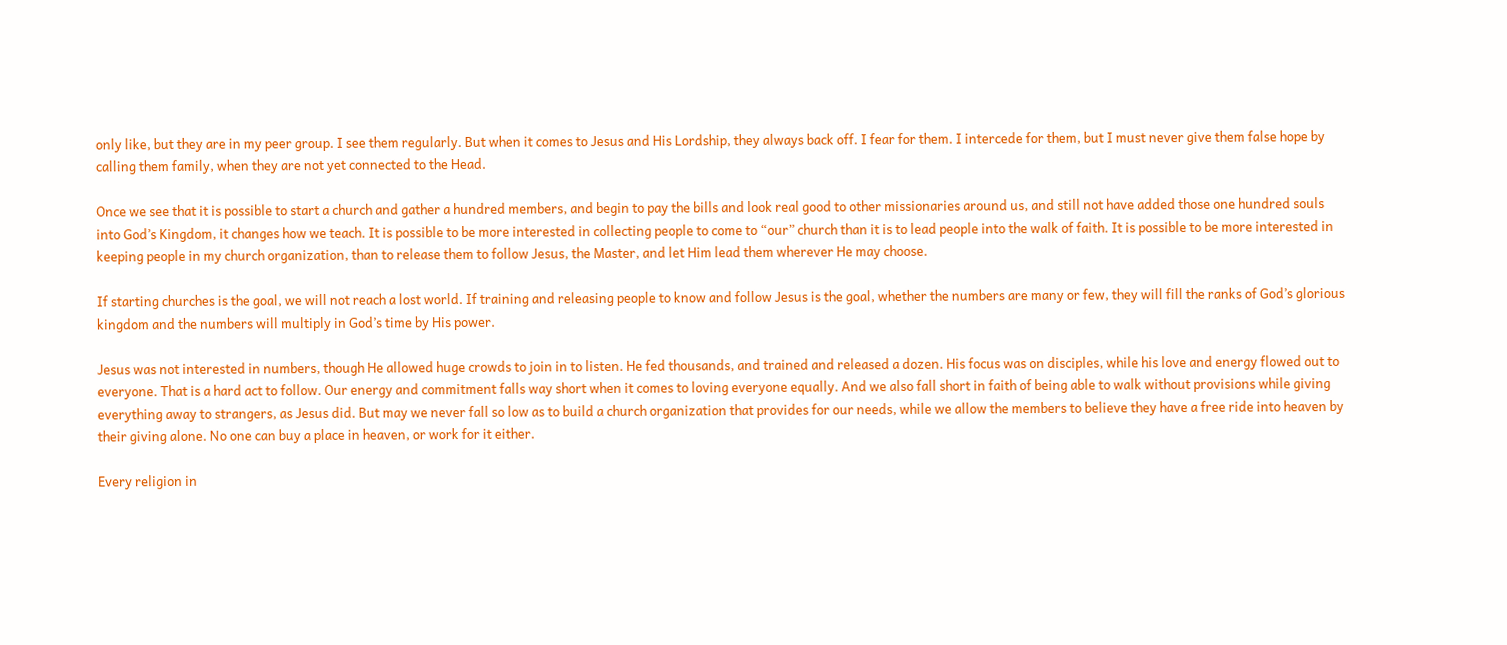only like, but they are in my peer group. I see them regularly. But when it comes to Jesus and His Lordship, they always back off. I fear for them. I intercede for them, but I must never give them false hope by calling them family, when they are not yet connected to the Head.

Once we see that it is possible to start a church and gather a hundred members, and begin to pay the bills and look real good to other missionaries around us, and still not have added those one hundred souls into God’s Kingdom, it changes how we teach. It is possible to be more interested in collecting people to come to “our” church than it is to lead people into the walk of faith. It is possible to be more interested in keeping people in my church organization, than to release them to follow Jesus, the Master, and let Him lead them wherever He may choose.

If starting churches is the goal, we will not reach a lost world. If training and releasing people to know and follow Jesus is the goal, whether the numbers are many or few, they will fill the ranks of God’s glorious kingdom and the numbers will multiply in God’s time by His power.

Jesus was not interested in numbers, though He allowed huge crowds to join in to listen. He fed thousands, and trained and released a dozen. His focus was on disciples, while his love and energy flowed out to everyone. That is a hard act to follow. Our energy and commitment falls way short when it comes to loving everyone equally. And we also fall short in faith of being able to walk without provisions while giving everything away to strangers, as Jesus did. But may we never fall so low as to build a church organization that provides for our needs, while we allow the members to believe they have a free ride into heaven by their giving alone. No one can buy a place in heaven, or work for it either.

Every religion in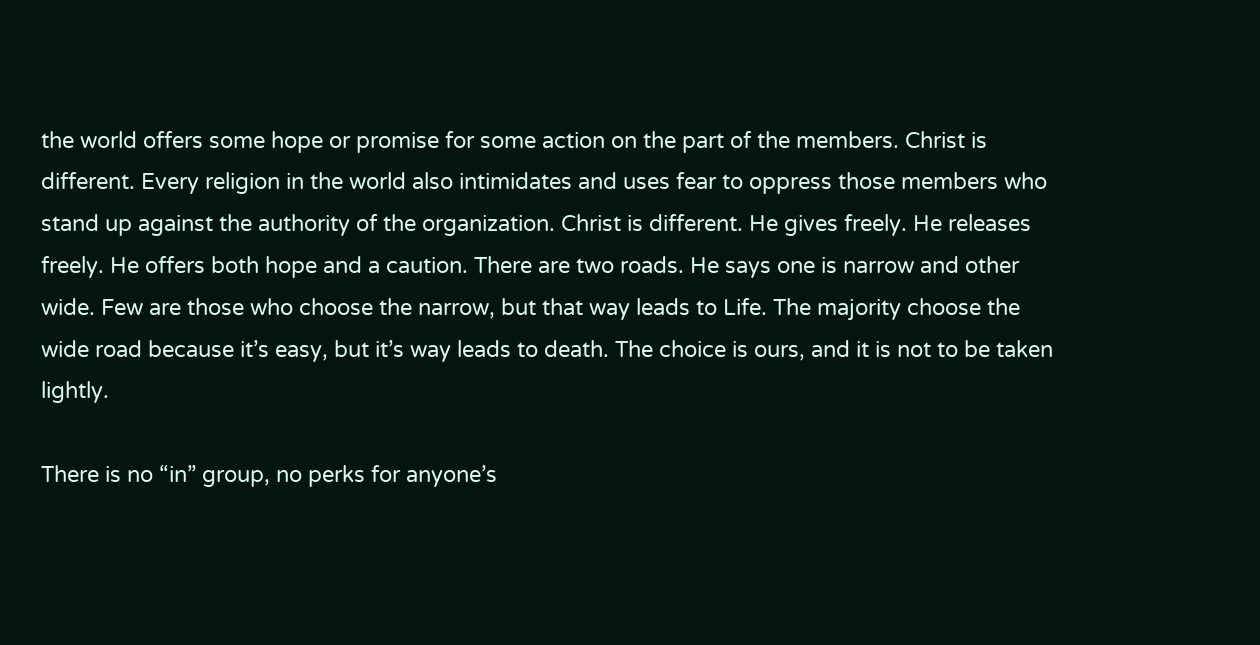the world offers some hope or promise for some action on the part of the members. Christ is different. Every religion in the world also intimidates and uses fear to oppress those members who stand up against the authority of the organization. Christ is different. He gives freely. He releases freely. He offers both hope and a caution. There are two roads. He says one is narrow and other wide. Few are those who choose the narrow, but that way leads to Life. The majority choose the wide road because it’s easy, but it’s way leads to death. The choice is ours, and it is not to be taken lightly.

There is no “in” group, no perks for anyone’s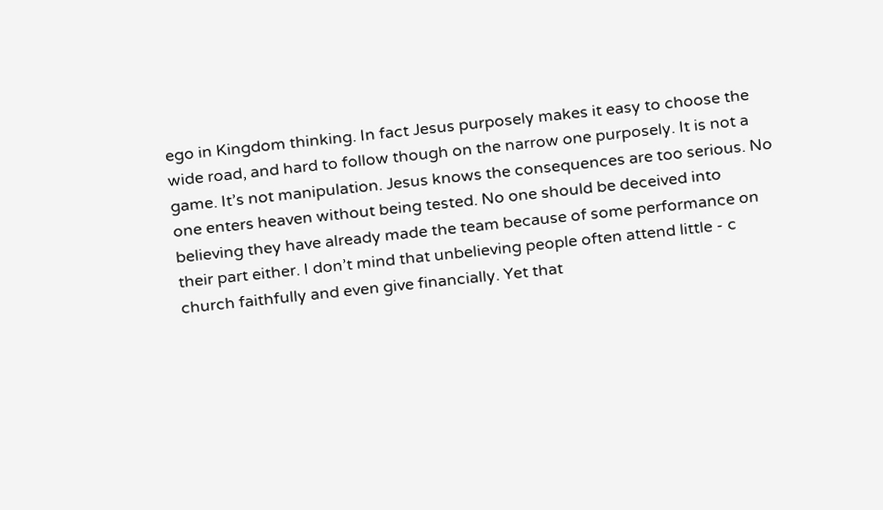ego in Kingdom thinking. In fact Jesus purposely makes it easy to choose the wide road, and hard to follow though on the narrow one purposely. It is not a game. It’s not manipulation. Jesus knows the consequences are too serious. No one enters heaven without being tested. No one should be deceived into believing they have already made the team because of some performance on their part either. I don’t mind that unbelieving people often attend little - c church faithfully and even give financially. Yet that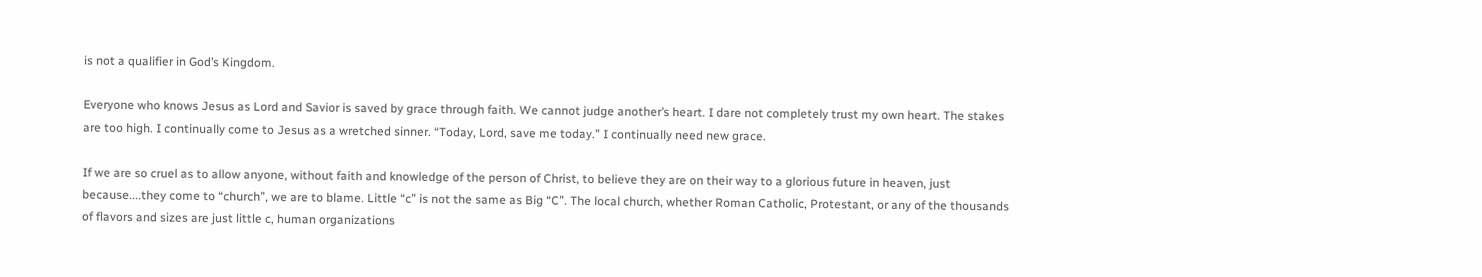is not a qualifier in God’s Kingdom.

Everyone who knows Jesus as Lord and Savior is saved by grace through faith. We cannot judge another’s heart. I dare not completely trust my own heart. The stakes are too high. I continually come to Jesus as a wretched sinner. “Today, Lord, save me today.” I continually need new grace.

If we are so cruel as to allow anyone, without faith and knowledge of the person of Christ, to believe they are on their way to a glorious future in heaven, just because....they come to “church”, we are to blame. Little “c” is not the same as Big “C”. The local church, whether Roman Catholic, Protestant, or any of the thousands of flavors and sizes are just little c, human organizations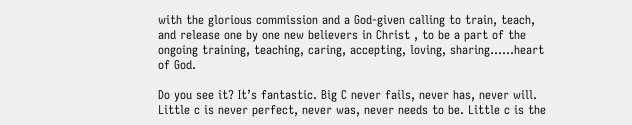with the glorious commission and a God-given calling to train, teach, and release one by one new believers in Christ , to be a part of the ongoing training, teaching, caring, accepting, loving, sharing......heart of God.

Do you see it? It’s fantastic. Big C never fails, never has, never will. Little c is never perfect, never was, never needs to be. Little c is the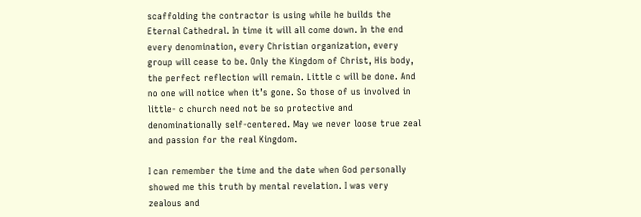scaffolding the contractor is using while he builds the Eternal Cathedral. In time it will all come down. In the end every denomination, every Christian organization, every group will cease to be. Only the Kingdom of Christ, His body, the perfect reflection will remain. Little c will be done. And no one will notice when it’s gone. So those of us involved in little- c church need not be so protective and denominationally self-centered. May we never loose true zeal and passion for the real Kingdom.

I can remember the time and the date when God personally showed me this truth by mental revelation. I was very zealous and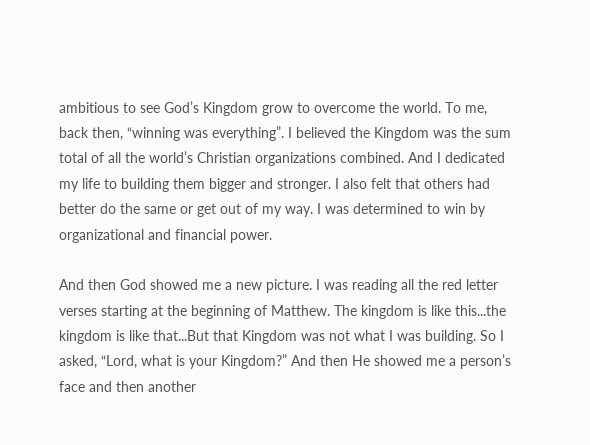ambitious to see God’s Kingdom grow to overcome the world. To me, back then, “winning was everything”. I believed the Kingdom was the sum total of all the world’s Christian organizations combined. And I dedicated my life to building them bigger and stronger. I also felt that others had better do the same or get out of my way. I was determined to win by organizational and financial power.

And then God showed me a new picture. I was reading all the red letter verses starting at the beginning of Matthew. The kingdom is like this...the kingdom is like that...But that Kingdom was not what I was building. So I asked, “Lord, what is your Kingdom?” And then He showed me a person’s face and then another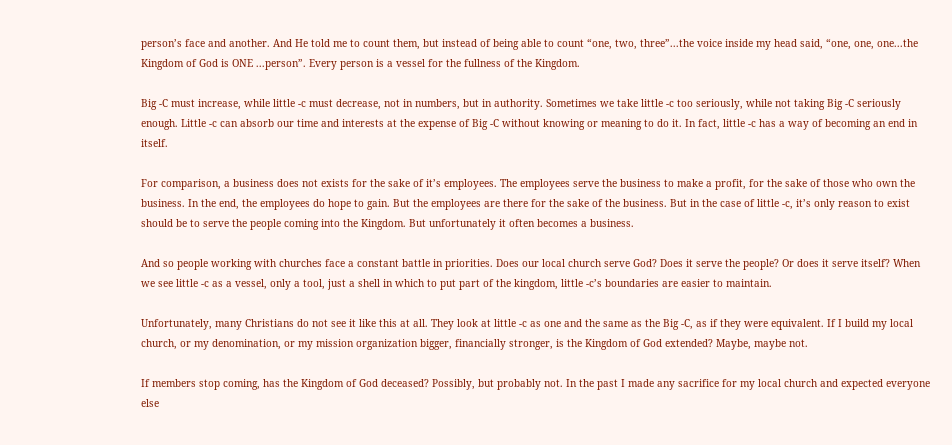person’s face and another. And He told me to count them, but instead of being able to count “one, two, three”...the voice inside my head said, “one, one, one...the Kingdom of God is ONE ...person”. Every person is a vessel for the fullness of the Kingdom.

Big -C must increase, while little -c must decrease, not in numbers, but in authority. Sometimes we take little -c too seriously, while not taking Big -C seriously enough. Little -c can absorb our time and interests at the expense of Big -C without knowing or meaning to do it. In fact, little -c has a way of becoming an end in itself.

For comparison, a business does not exists for the sake of it’s employees. The employees serve the business to make a profit, for the sake of those who own the business. In the end, the employees do hope to gain. But the employees are there for the sake of the business. But in the case of little -c, it’s only reason to exist should be to serve the people coming into the Kingdom. But unfortunately it often becomes a business.

And so people working with churches face a constant battle in priorities. Does our local church serve God? Does it serve the people? Or does it serve itself? When we see little -c as a vessel, only a tool, just a shell in which to put part of the kingdom, little -c’s boundaries are easier to maintain.

Unfortunately, many Christians do not see it like this at all. They look at little -c as one and the same as the Big -C, as if they were equivalent. If I build my local church, or my denomination, or my mission organization bigger, financially stronger, is the Kingdom of God extended? Maybe, maybe not.

If members stop coming, has the Kingdom of God deceased? Possibly, but probably not. In the past I made any sacrifice for my local church and expected everyone else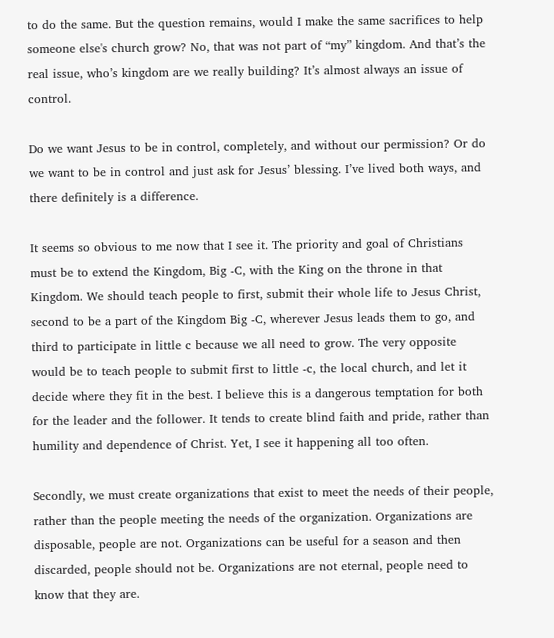to do the same. But the question remains, would I make the same sacrifices to help someone else's church grow? No, that was not part of “my” kingdom. And that’s the real issue, who’s kingdom are we really building? It’s almost always an issue of control.

Do we want Jesus to be in control, completely, and without our permission? Or do we want to be in control and just ask for Jesus’ blessing. I’ve lived both ways, and there definitely is a difference.

It seems so obvious to me now that I see it. The priority and goal of Christians must be to extend the Kingdom, Big -C, with the King on the throne in that Kingdom. We should teach people to first, submit their whole life to Jesus Christ, second to be a part of the Kingdom Big -C, wherever Jesus leads them to go, and third to participate in little c because we all need to grow. The very opposite would be to teach people to submit first to little -c, the local church, and let it decide where they fit in the best. I believe this is a dangerous temptation for both for the leader and the follower. It tends to create blind faith and pride, rather than humility and dependence of Christ. Yet, I see it happening all too often.

Secondly, we must create organizations that exist to meet the needs of their people, rather than the people meeting the needs of the organization. Organizations are disposable, people are not. Organizations can be useful for a season and then discarded, people should not be. Organizations are not eternal, people need to know that they are.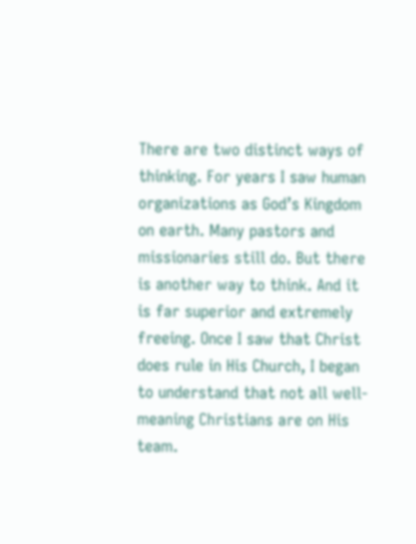There are two distinct ways of thinking. For years I saw human organizations as God’s Kingdom on earth. Many pastors and missionaries still do. But there is another way to think. And it is far superior and extremely freeing. Once I saw that Christ does rule in His Church, I began to understand that not all well-meaning Christians are on His team.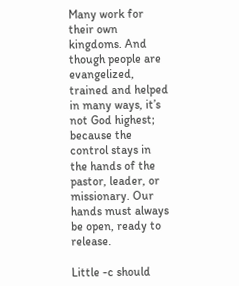Many work for their own kingdoms. And though people are evangelized, trained and helped in many ways, it’s not God highest; because the control stays in the hands of the pastor, leader, or missionary. Our hands must always be open, ready to release.

Little -c should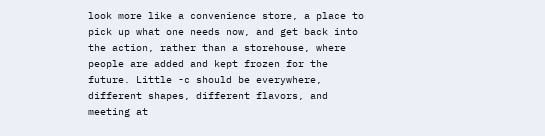look more like a convenience store, a place to pick up what one needs now, and get back into the action, rather than a storehouse, where people are added and kept frozen for the future. Little -c should be everywhere, different shapes, different flavors, and meeting at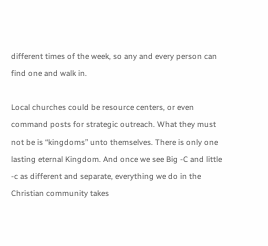different times of the week, so any and every person can find one and walk in.

Local churches could be resource centers, or even command posts for strategic outreach. What they must not be is “kingdoms” unto themselves. There is only one lasting eternal Kingdom. And once we see Big -C and little -c as different and separate, everything we do in the Christian community takes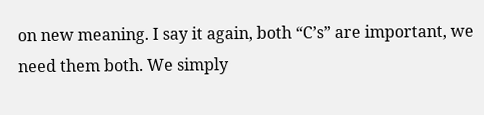on new meaning. I say it again, both “C’s” are important, we need them both. We simply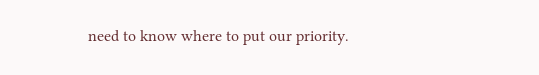need to know where to put our priority.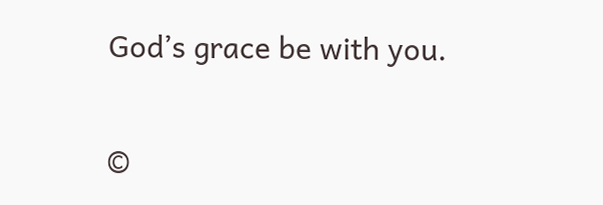God’s grace be with you.

©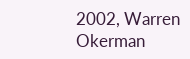2002, Warren Okerman